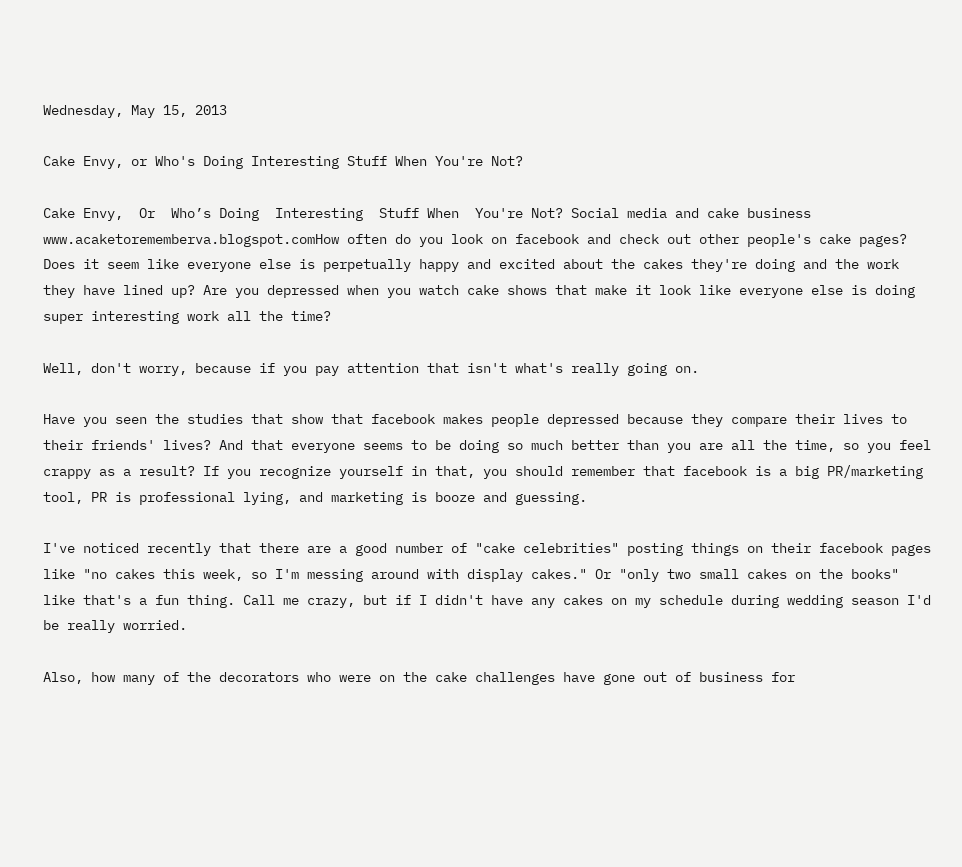Wednesday, May 15, 2013

Cake Envy, or Who's Doing Interesting Stuff When You're Not?

Cake Envy,  Or  Who’s Doing  Interesting  Stuff When  You're Not? Social media and cake business www.acaketorememberva.blogspot.comHow often do you look on facebook and check out other people's cake pages? Does it seem like everyone else is perpetually happy and excited about the cakes they're doing and the work they have lined up? Are you depressed when you watch cake shows that make it look like everyone else is doing super interesting work all the time?

Well, don't worry, because if you pay attention that isn't what's really going on.

Have you seen the studies that show that facebook makes people depressed because they compare their lives to their friends' lives? And that everyone seems to be doing so much better than you are all the time, so you feel crappy as a result? If you recognize yourself in that, you should remember that facebook is a big PR/marketing tool, PR is professional lying, and marketing is booze and guessing.

I've noticed recently that there are a good number of "cake celebrities" posting things on their facebook pages like "no cakes this week, so I'm messing around with display cakes." Or "only two small cakes on the books" like that's a fun thing. Call me crazy, but if I didn't have any cakes on my schedule during wedding season I'd be really worried.

Also, how many of the decorators who were on the cake challenges have gone out of business for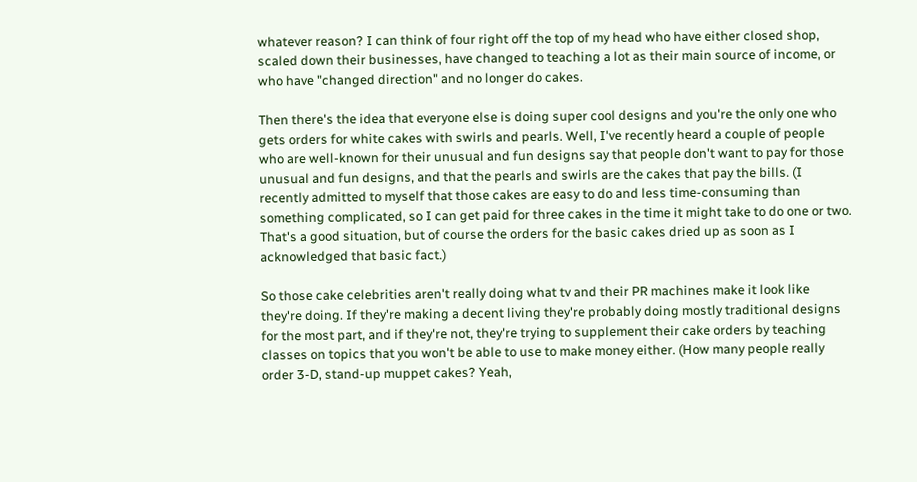whatever reason? I can think of four right off the top of my head who have either closed shop, scaled down their businesses, have changed to teaching a lot as their main source of income, or who have "changed direction" and no longer do cakes.

Then there's the idea that everyone else is doing super cool designs and you're the only one who gets orders for white cakes with swirls and pearls. Well, I've recently heard a couple of people who are well-known for their unusual and fun designs say that people don't want to pay for those unusual and fun designs, and that the pearls and swirls are the cakes that pay the bills. (I recently admitted to myself that those cakes are easy to do and less time-consuming than something complicated, so I can get paid for three cakes in the time it might take to do one or two. That's a good situation, but of course the orders for the basic cakes dried up as soon as I acknowledged that basic fact.)

So those cake celebrities aren't really doing what tv and their PR machines make it look like they're doing. If they're making a decent living they're probably doing mostly traditional designs for the most part, and if they're not, they're trying to supplement their cake orders by teaching classes on topics that you won't be able to use to make money either. (How many people really order 3-D, stand-up muppet cakes? Yeah,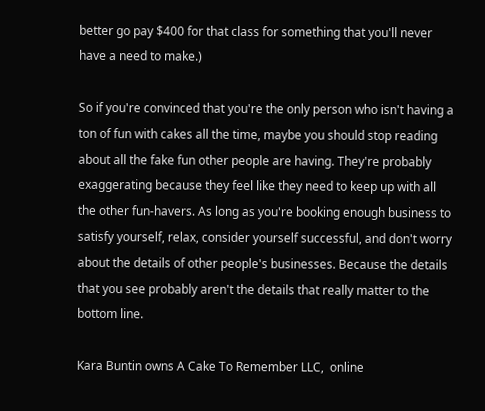better go pay $400 for that class for something that you'll never have a need to make.)

So if you're convinced that you're the only person who isn't having a ton of fun with cakes all the time, maybe you should stop reading about all the fake fun other people are having. They're probably exaggerating because they feel like they need to keep up with all the other fun-havers. As long as you're booking enough business to satisfy yourself, relax, consider yourself successful, and don't worry about the details of other people's businesses. Because the details that you see probably aren't the details that really matter to the bottom line.

Kara Buntin owns A Cake To Remember LLC,  online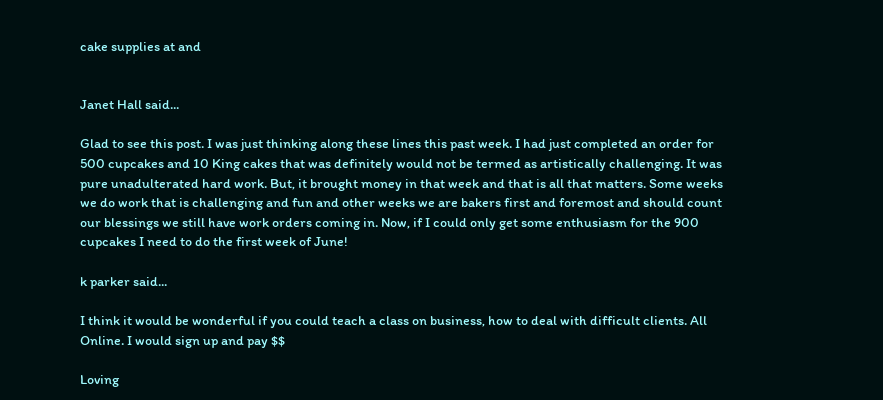cake supplies at and


Janet Hall said...

Glad to see this post. I was just thinking along these lines this past week. I had just completed an order for 500 cupcakes and 10 King cakes that was definitely would not be termed as artistically challenging. It was pure unadulterated hard work. But, it brought money in that week and that is all that matters. Some weeks we do work that is challenging and fun and other weeks we are bakers first and foremost and should count our blessings we still have work orders coming in. Now, if I could only get some enthusiasm for the 900 cupcakes I need to do the first week of June!

k parker said...

I think it would be wonderful if you could teach a class on business, how to deal with difficult clients. All Online. I would sign up and pay $$

Loving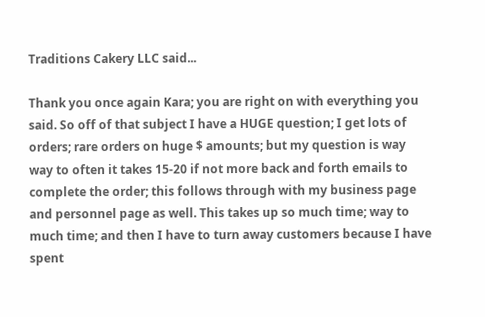Traditions Cakery LLC said...

Thank you once again Kara; you are right on with everything you said. So off of that subject I have a HUGE question; I get lots of orders; rare orders on huge $ amounts; but my question is way way to often it takes 15-20 if not more back and forth emails to complete the order; this follows through with my business page and personnel page as well. This takes up so much time; way to much time; and then I have to turn away customers because I have spent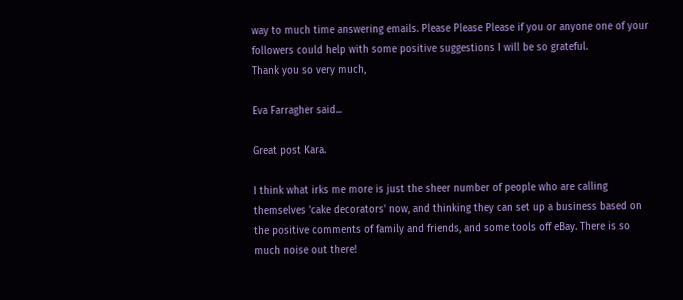way to much time answering emails. Please Please Please if you or anyone one of your followers could help with some positive suggestions I will be so grateful.
Thank you so very much,

Eva Farragher said...

Great post Kara.

I think what irks me more is just the sheer number of people who are calling themselves 'cake decorators' now, and thinking they can set up a business based on the positive comments of family and friends, and some tools off eBay. There is so much noise out there!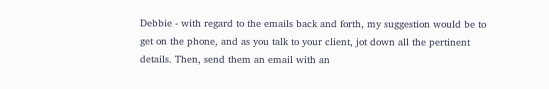Debbie - with regard to the emails back and forth, my suggestion would be to get on the phone, and as you talk to your client, jot down all the pertinent details. Then, send them an email with an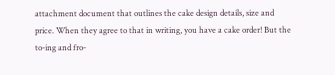attachment document that outlines the cake design details, size and price. When they agree to that in writing, you have a cake order! But the to-ing and fro-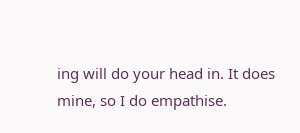ing will do your head in. It does mine, so I do empathise.